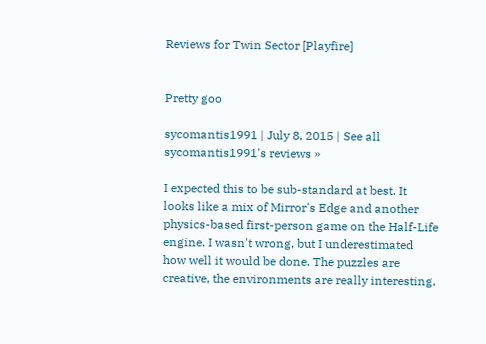Reviews for Twin Sector [Playfire]


Pretty goo

sycomantis1991 | July 8, 2015 | See all sycomantis1991's reviews »

I expected this to be sub-standard at best. It looks like a mix of Mirror's Edge and another physics-based first-person game on the Half-Life engine. I wasn't wrong, but I underestimated how well it would be done. The puzzles are creative, the environments are really interesting,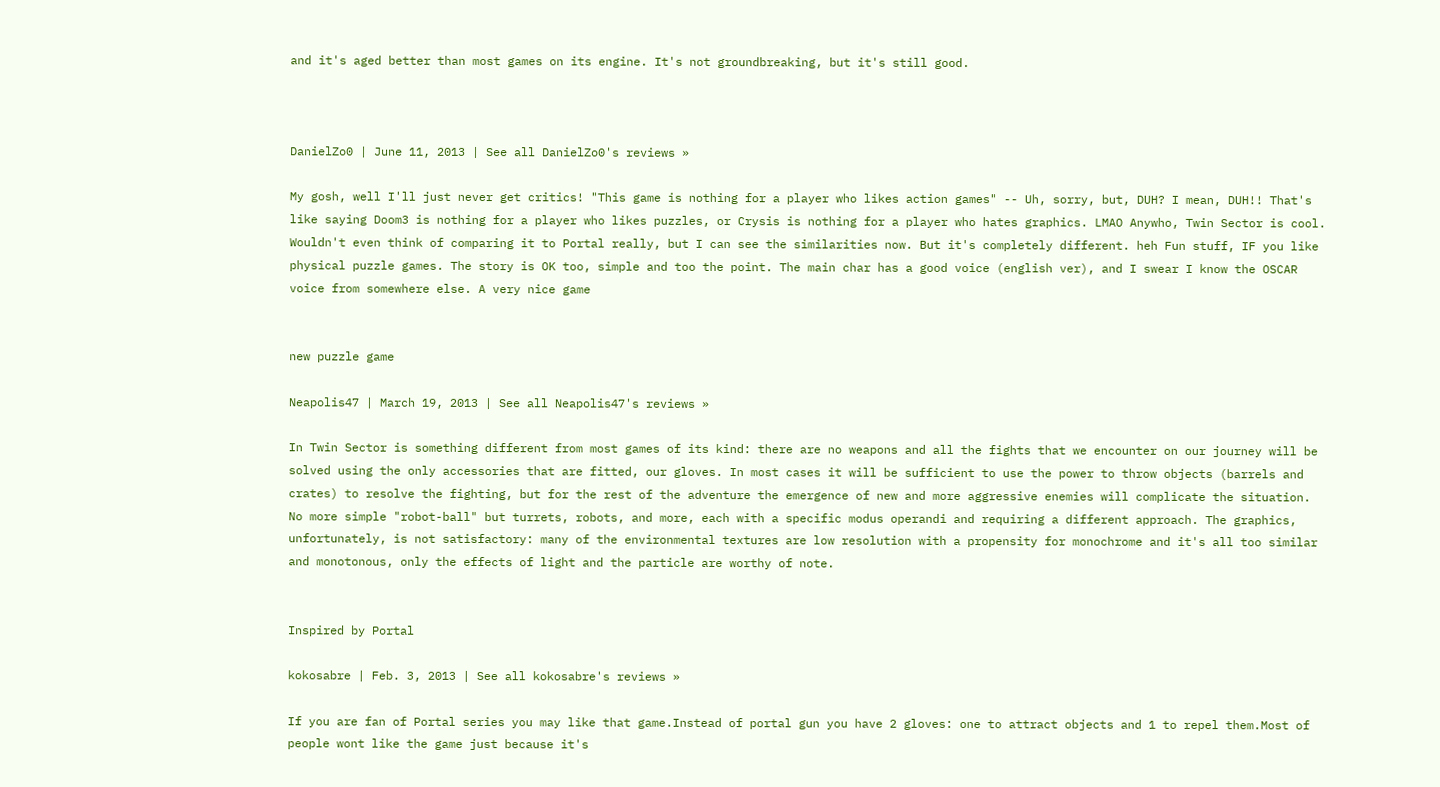and it's aged better than most games on its engine. It's not groundbreaking, but it's still good.



DanielZo0 | June 11, 2013 | See all DanielZo0's reviews »

My gosh, well I'll just never get critics! "This game is nothing for a player who likes action games" -- Uh, sorry, but, DUH? I mean, DUH!! That's like saying Doom3 is nothing for a player who likes puzzles, or Crysis is nothing for a player who hates graphics. LMAO Anywho, Twin Sector is cool. Wouldn't even think of comparing it to Portal really, but I can see the similarities now. But it's completely different. heh Fun stuff, IF you like physical puzzle games. The story is OK too, simple and too the point. The main char has a good voice (english ver), and I swear I know the OSCAR voice from somewhere else. A very nice game


new puzzle game

Neapolis47 | March 19, 2013 | See all Neapolis47's reviews »

In Twin Sector is something different from most games of its kind: there are no weapons and all the fights that we encounter on our journey will be solved using the only accessories that are fitted, our gloves. In most cases it will be sufficient to use the power to throw objects (barrels and crates) to resolve the fighting, but for the rest of the adventure the emergence of new and more aggressive enemies will complicate the situation. No more simple "robot-ball" but turrets, robots, and more, each with a specific modus operandi and requiring a different approach. The graphics, unfortunately, is not satisfactory: many of the environmental textures are low resolution with a propensity for monochrome and it's all too similar and monotonous, only the effects of light and the particle are worthy of note.


Inspired by Portal

kokosabre | Feb. 3, 2013 | See all kokosabre's reviews »

If you are fan of Portal series you may like that game.Instead of portal gun you have 2 gloves: one to attract objects and 1 to repel them.Most of people wont like the game just because it's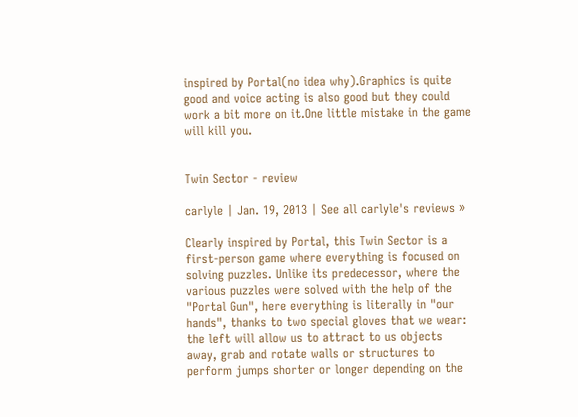inspired by Portal(no idea why).Graphics is quite good and voice acting is also good but they could work a bit more on it.One little mistake in the game will kill you.


Twin Sector - review

carlyle | Jan. 19, 2013 | See all carlyle's reviews »

Clearly inspired by Portal, this Twin Sector is a first-person game where everything is focused on solving puzzles. Unlike its predecessor, where the various puzzles were solved with the help of the "Portal Gun", here everything is literally in "our hands", thanks to two special gloves that we wear: the left will allow us to attract to us objects away, grab and rotate walls or structures to perform jumps shorter or longer depending on the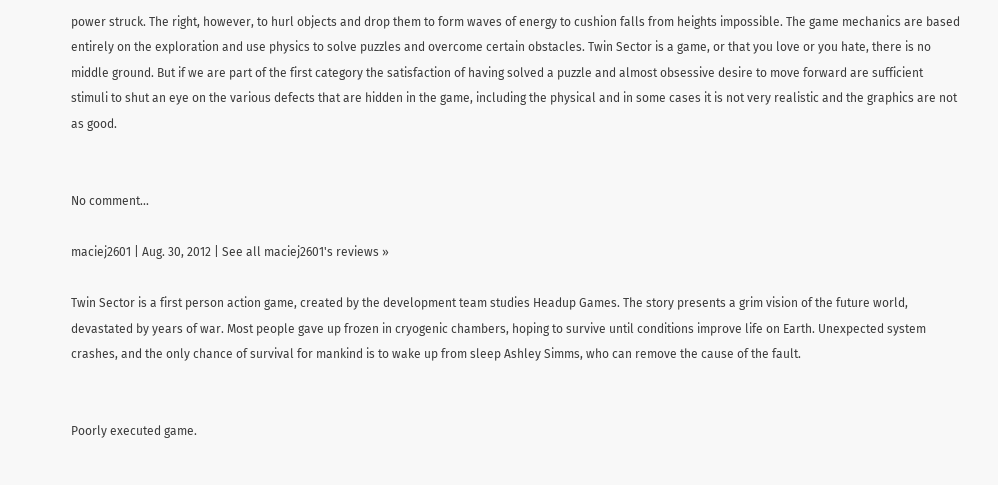power struck. The right, however, to hurl objects and drop them to form waves of energy to cushion falls from heights impossible. The game mechanics are based entirely on the exploration and use physics to solve puzzles and overcome certain obstacles. Twin Sector is a game, or that you love or you hate, there is no middle ground. But if we are part of the first category the satisfaction of having solved a puzzle and almost obsessive desire to move forward are sufficient stimuli to shut an eye on the various defects that are hidden in the game, including the physical and in some cases it is not very realistic and the graphics are not as good.


No comment...

maciej2601 | Aug. 30, 2012 | See all maciej2601's reviews »

Twin Sector is a first person action game, created by the development team studies Headup Games. The story presents a grim vision of the future world, devastated by years of war. Most people gave up frozen in cryogenic chambers, hoping to survive until conditions improve life on Earth. Unexpected system crashes, and the only chance of survival for mankind is to wake up from sleep Ashley Simms, who can remove the cause of the fault.


Poorly executed game.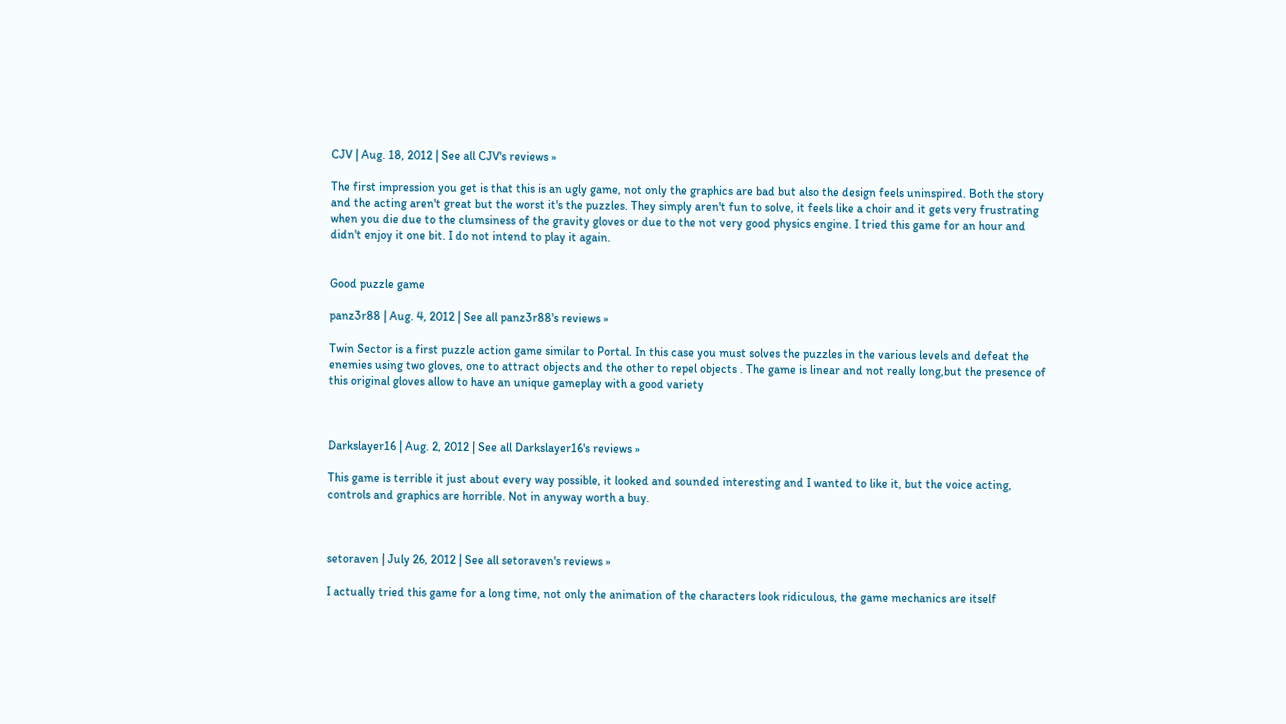CJV | Aug. 18, 2012 | See all CJV's reviews »

The first impression you get is that this is an ugly game, not only the graphics are bad but also the design feels uninspired. Both the story and the acting aren't great but the worst it's the puzzles. They simply aren't fun to solve, it feels like a choir and it gets very frustrating when you die due to the clumsiness of the gravity gloves or due to the not very good physics engine. I tried this game for an hour and didn't enjoy it one bit. I do not intend to play it again.


Good puzzle game

panz3r88 | Aug. 4, 2012 | See all panz3r88's reviews »

Twin Sector is a first puzzle action game similar to Portal. In this case you must solves the puzzles in the various levels and defeat the enemies using two gloves, one to attract objects and the other to repel objects . The game is linear and not really long,but the presence of this original gloves allow to have an unique gameplay with a good variety



Darkslayer16 | Aug. 2, 2012 | See all Darkslayer16's reviews »

This game is terrible it just about every way possible, it looked and sounded interesting and I wanted to like it, but the voice acting, controls and graphics are horrible. Not in anyway worth a buy.



setoraven | July 26, 2012 | See all setoraven's reviews »

I actually tried this game for a long time, not only the animation of the characters look ridiculous, the game mechanics are itself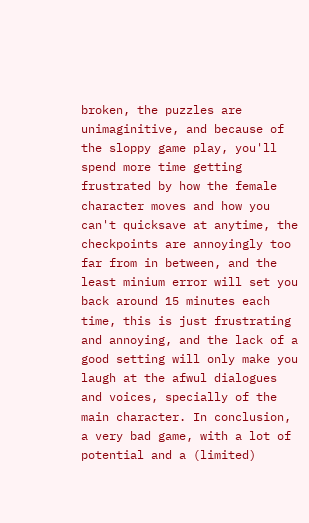broken, the puzzles are unimaginitive, and because of the sloppy game play, you'll spend more time getting frustrated by how the female character moves and how you can't quicksave at anytime, the checkpoints are annoyingly too far from in between, and the least minium error will set you back around 15 minutes each time, this is just frustrating and annoying, and the lack of a good setting will only make you laugh at the afwul dialogues and voices, specially of the main character. In conclusion, a very bad game, with a lot of potential and a (limited)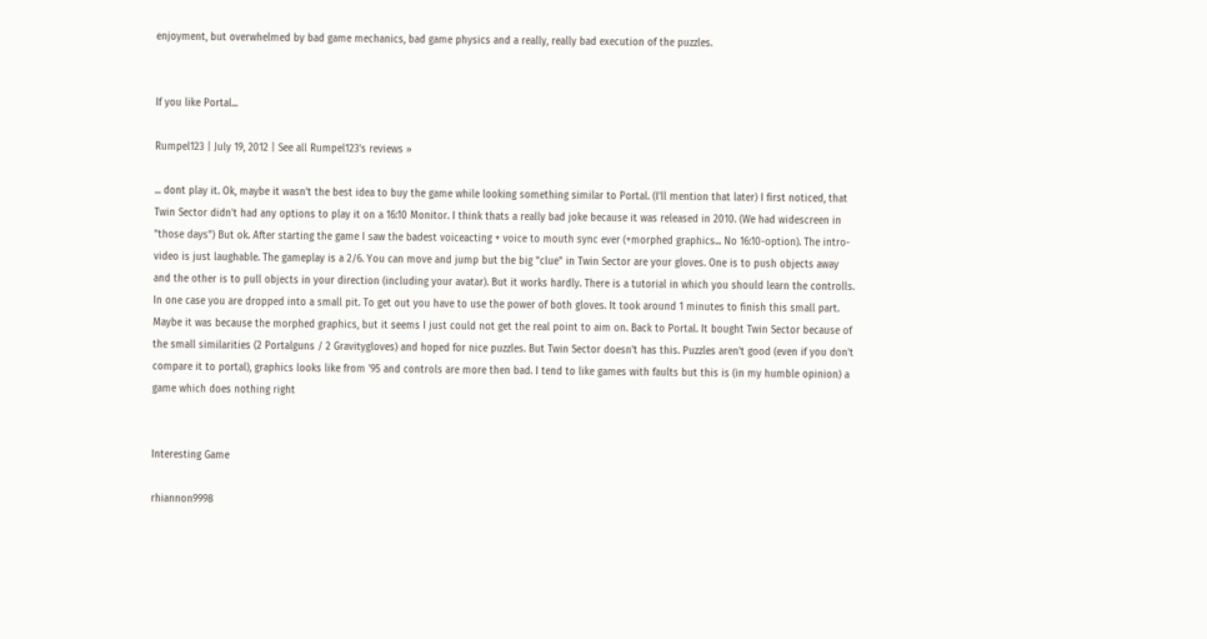enjoyment, but overwhelmed by bad game mechanics, bad game physics and a really, really bad execution of the puzzles.


If you like Portal...

Rumpel123 | July 19, 2012 | See all Rumpel123's reviews »

... dont play it. Ok, maybe it wasn't the best idea to buy the game while looking something similar to Portal. (I'll mention that later) I first noticed, that Twin Sector didn't had any options to play it on a 16:10 Monitor. I think thats a really bad joke because it was released in 2010. (We had widescreen in "those days") But ok. After starting the game I saw the badest voiceacting + voice to mouth sync ever (+morphed graphics... No 16:10-option). The intro-video is just laughable. The gameplay is a 2/6. You can move and jump but the big "clue" in Twin Sector are your gloves. One is to push objects away and the other is to pull objects in your direction (including your avatar). But it works hardly. There is a tutorial in which you should learn the controlls. In one case you are dropped into a small pit. To get out you have to use the power of both gloves. It took around 1 minutes to finish this small part. Maybe it was because the morphed graphics, but it seems I just could not get the real point to aim on. Back to Portal. It bought Twin Sector because of the small similarities (2 Portalguns / 2 Gravitygloves) and hoped for nice puzzles. But Twin Sector doesn't has this. Puzzles aren't good (even if you don't compare it to portal), graphics looks like from '95 and controls are more then bad. I tend to like games with faults but this is (in my humble opinion) a game which does nothing right


Interesting Game

rhiannon9998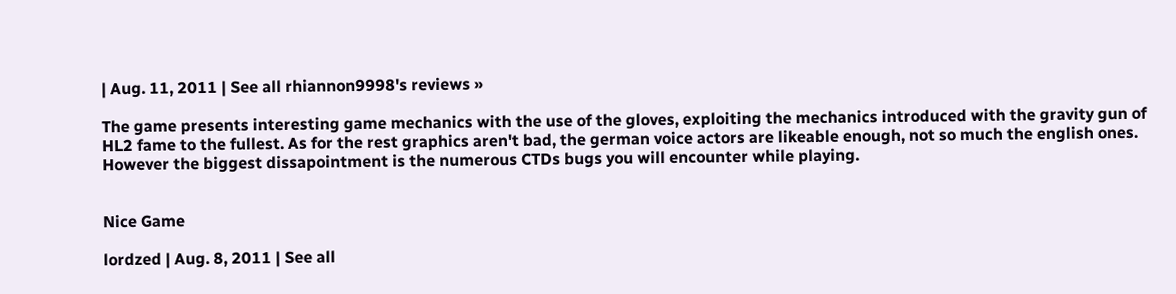| Aug. 11, 2011 | See all rhiannon9998's reviews »

The game presents interesting game mechanics with the use of the gloves, exploiting the mechanics introduced with the gravity gun of HL2 fame to the fullest. As for the rest graphics aren't bad, the german voice actors are likeable enough, not so much the english ones. However the biggest dissapointment is the numerous CTDs bugs you will encounter while playing.


Nice Game

lordzed | Aug. 8, 2011 | See all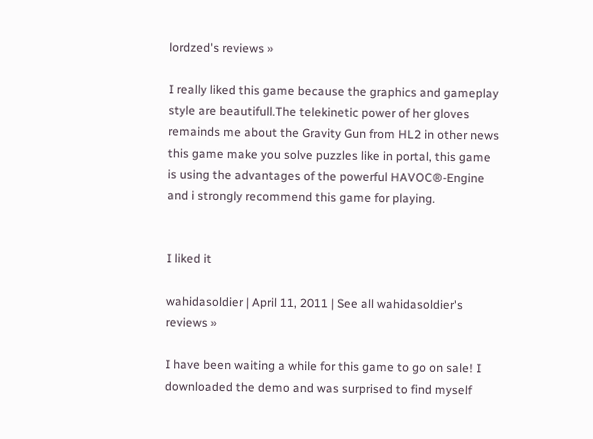lordzed's reviews »

I really liked this game because the graphics and gameplay style are beautifull.The telekinetic power of her gloves remainds me about the Gravity Gun from HL2 in other news this game make you solve puzzles like in portal, this game is using the advantages of the powerful HAVOC®-Engine and i strongly recommend this game for playing.


I liked it

wahidasoldier | April 11, 2011 | See all wahidasoldier's reviews »

I have been waiting a while for this game to go on sale! I downloaded the demo and was surprised to find myself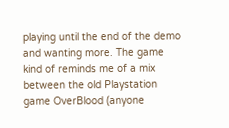playing until the end of the demo and wanting more. The game kind of reminds me of a mix between the old Playstation game OverBlood (anyone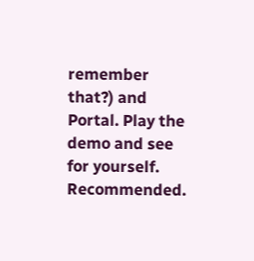remember that?) and Portal. Play the demo and see for yourself. Recommended.